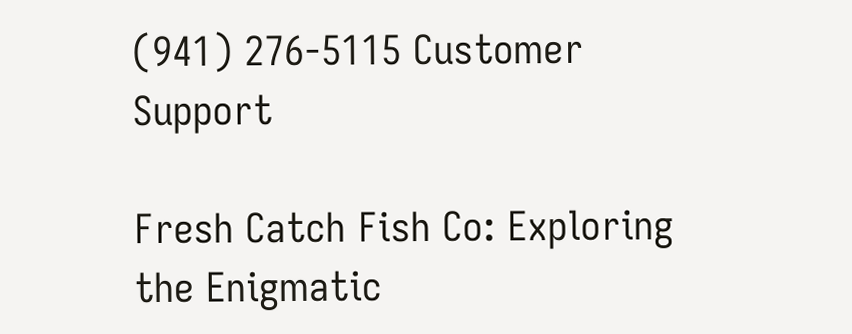(941) 276-5115 Customer Support

Fresh Catch Fish Co: Exploring the Enigmatic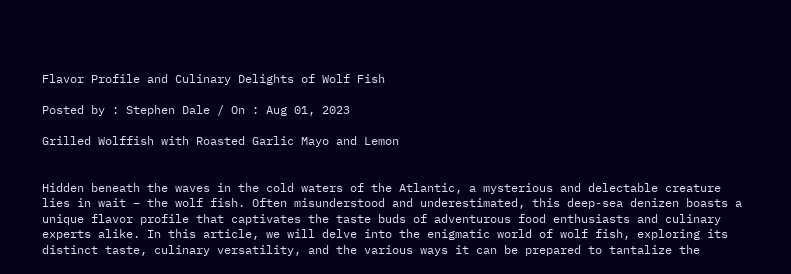Flavor Profile and Culinary Delights of Wolf Fish

Posted by : Stephen Dale / On : Aug 01, 2023

Grilled Wolffish with Roasted Garlic Mayo and Lemon


Hidden beneath the waves in the cold waters of the Atlantic, a mysterious and delectable creature lies in wait – the wolf fish. Often misunderstood and underestimated, this deep-sea denizen boasts a unique flavor profile that captivates the taste buds of adventurous food enthusiasts and culinary experts alike. In this article, we will delve into the enigmatic world of wolf fish, exploring its distinct taste, culinary versatility, and the various ways it can be prepared to tantalize the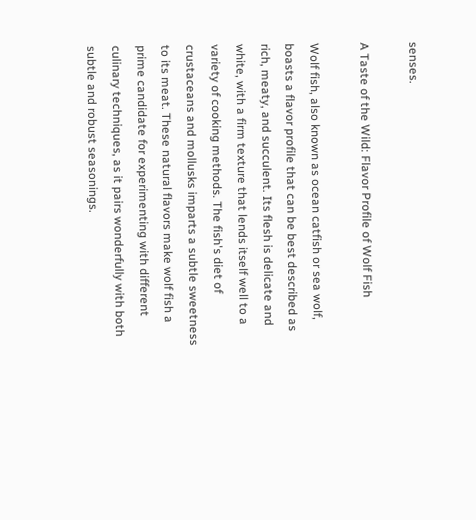senses.

A Taste of the Wild: Flavor Profile of Wolf Fish

Wolf fish, also known as ocean catfish or sea wolf, boasts a flavor profile that can be best described as rich, meaty, and succulent. Its flesh is delicate and white, with a firm texture that lends itself well to a variety of cooking methods. The fish's diet of crustaceans and mollusks imparts a subtle sweetness to its meat. These natural flavors make wolf fish a prime candidate for experimenting with different culinary techniques, as it pairs wonderfully with both subtle and robust seasonings.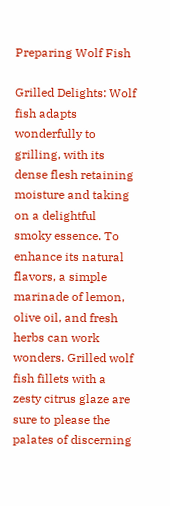Preparing Wolf Fish

Grilled Delights: Wolf fish adapts wonderfully to grilling, with its dense flesh retaining moisture and taking on a delightful smoky essence. To enhance its natural flavors, a simple marinade of lemon, olive oil, and fresh herbs can work wonders. Grilled wolf fish fillets with a zesty citrus glaze are sure to please the palates of discerning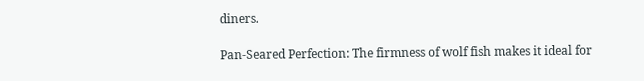diners.

Pan-Seared Perfection: The firmness of wolf fish makes it ideal for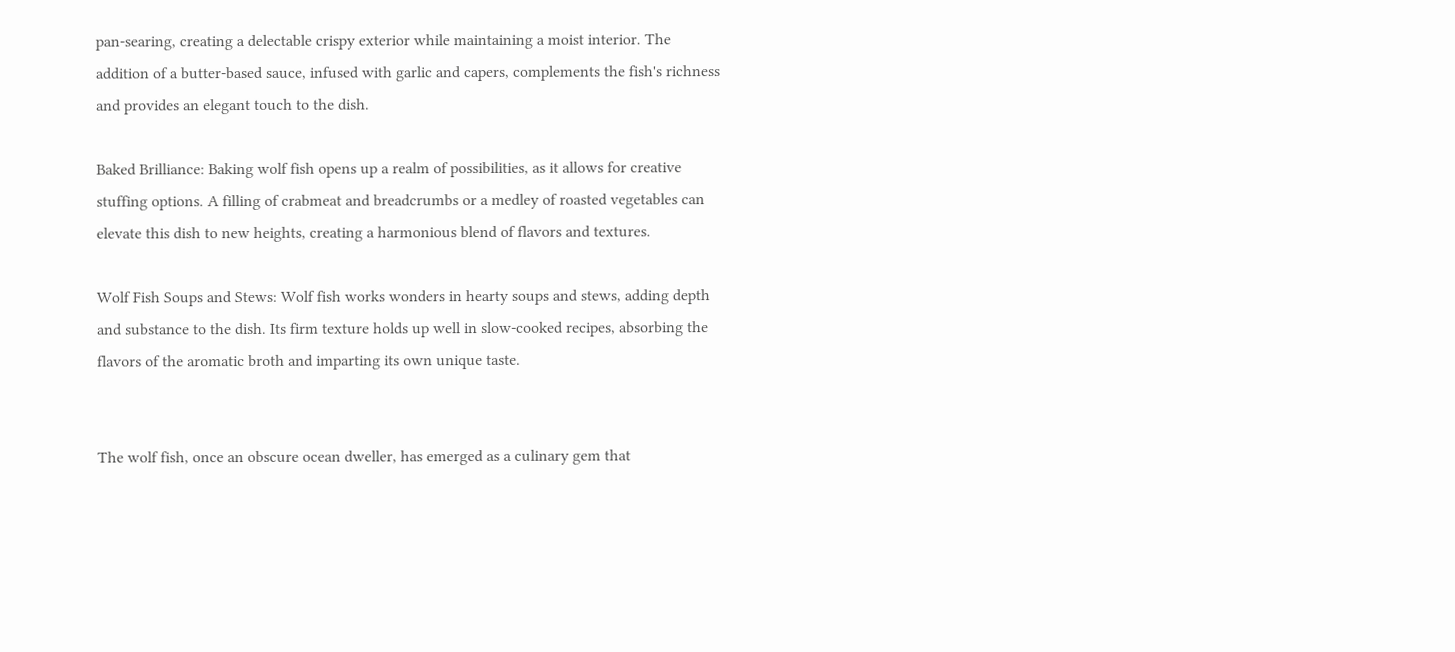pan-searing, creating a delectable crispy exterior while maintaining a moist interior. The addition of a butter-based sauce, infused with garlic and capers, complements the fish's richness and provides an elegant touch to the dish.

Baked Brilliance: Baking wolf fish opens up a realm of possibilities, as it allows for creative stuffing options. A filling of crabmeat and breadcrumbs or a medley of roasted vegetables can elevate this dish to new heights, creating a harmonious blend of flavors and textures.

Wolf Fish Soups and Stews: Wolf fish works wonders in hearty soups and stews, adding depth and substance to the dish. Its firm texture holds up well in slow-cooked recipes, absorbing the flavors of the aromatic broth and imparting its own unique taste.


The wolf fish, once an obscure ocean dweller, has emerged as a culinary gem that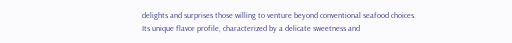delights and surprises those willing to venture beyond conventional seafood choices. Its unique flavor profile, characterized by a delicate sweetness and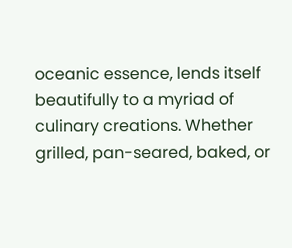oceanic essence, lends itself beautifully to a myriad of culinary creations. Whether grilled, pan-seared, baked, or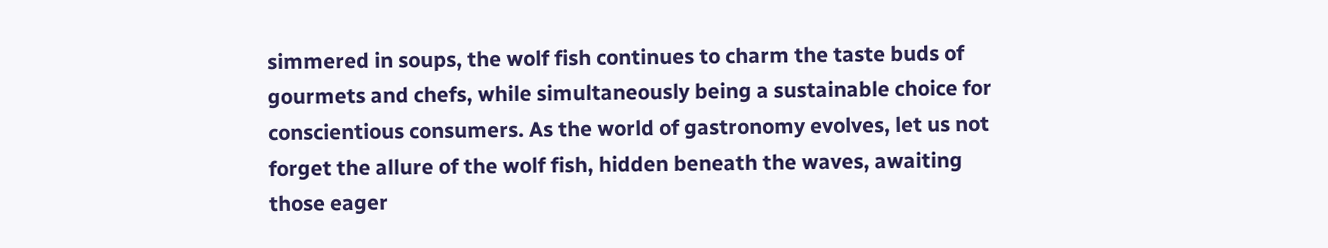simmered in soups, the wolf fish continues to charm the taste buds of gourmets and chefs, while simultaneously being a sustainable choice for conscientious consumers. As the world of gastronomy evolves, let us not forget the allure of the wolf fish, hidden beneath the waves, awaiting those eager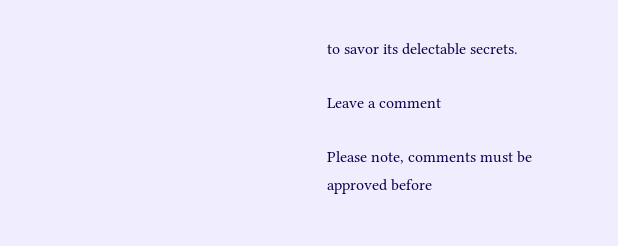to savor its delectable secrets.

Leave a comment

Please note, comments must be approved before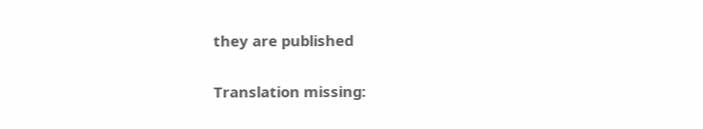they are published

Translation missing: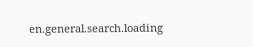en.general.search.loading